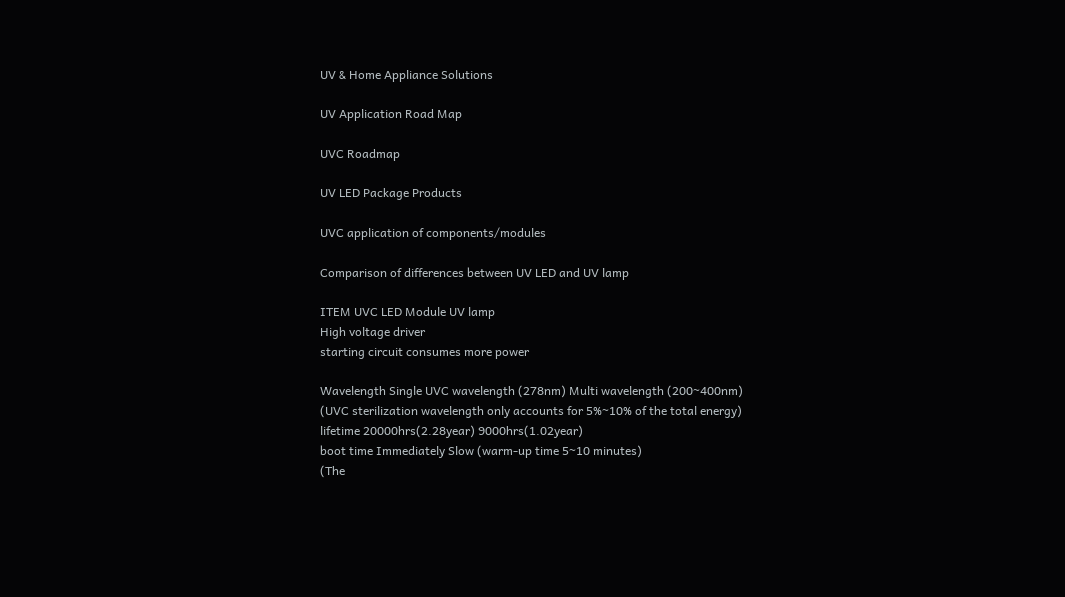UV & Home Appliance Solutions

UV Application Road Map

UVC Roadmap

UV LED Package Products

UVC application of components/modules

Comparison of differences between UV LED and UV lamp

ITEM UVC LED Module UV lamp
High voltage driver
starting circuit consumes more power

Wavelength Single UVC wavelength (278nm) Multi wavelength (200~400nm)
(UVC sterilization wavelength only accounts for 5%~10% of the total energy)
lifetime 20000hrs(2.28year) 9000hrs(1.02year)
boot time Immediately Slow (warm-up time 5~10 minutes)
(The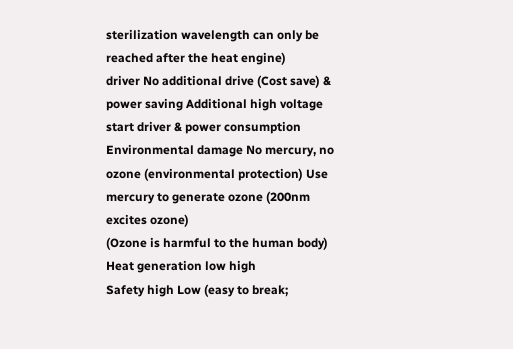sterilization wavelength can only be reached after the heat engine)
driver No additional drive (Cost save) & power saving Additional high voltage start driver & power consumption
Environmental damage No mercury, no ozone (environmental protection) Use mercury to generate ozone (200nm excites ozone)
(Ozone is harmful to the human body)
Heat generation low high
Safety high Low (easy to break;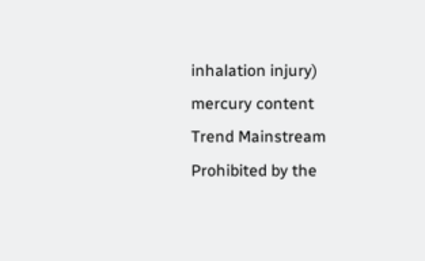inhalation injury) mercury content
Trend Mainstream Prohibited by the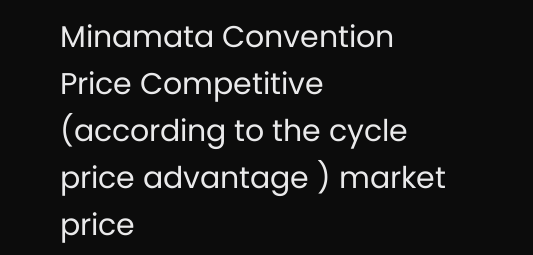Minamata Convention
Price Competitive (according to the cycle price advantage ) market price